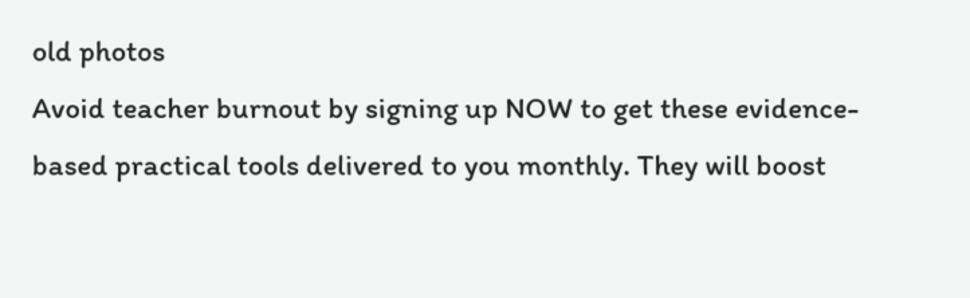old photos
Avoid teacher burnout by signing up NOW to get these evidence-based practical tools delivered to you monthly. They will boost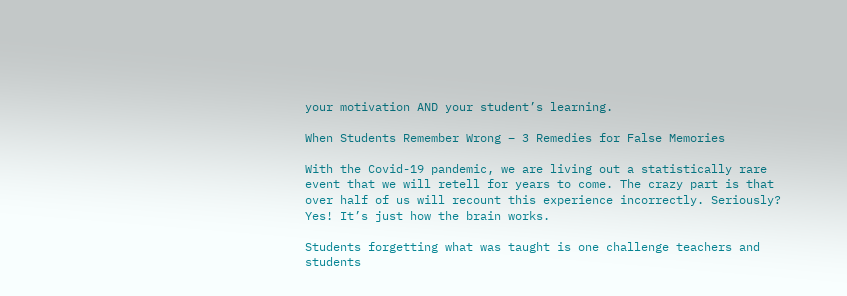your motivation AND your student’s learning.

When Students Remember Wrong – 3 Remedies for False Memories

With the Covid-19 pandemic, we are living out a statistically rare event that we will retell for years to come. The crazy part is that over half of us will recount this experience incorrectly. Seriously? Yes! It’s just how the brain works.

Students forgetting what was taught is one challenge teachers and students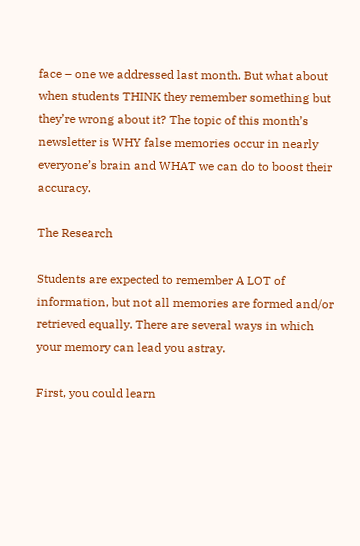face – one we addressed last month. But what about when students THINK they remember something but they’re wrong about it? The topic of this month’s newsletter is WHY false memories occur in nearly everyone’s brain and WHAT we can do to boost their accuracy.

The Research

Students are expected to remember A LOT of information, but not all memories are formed and/or retrieved equally. There are several ways in which your memory can lead you astray.

First, you could learn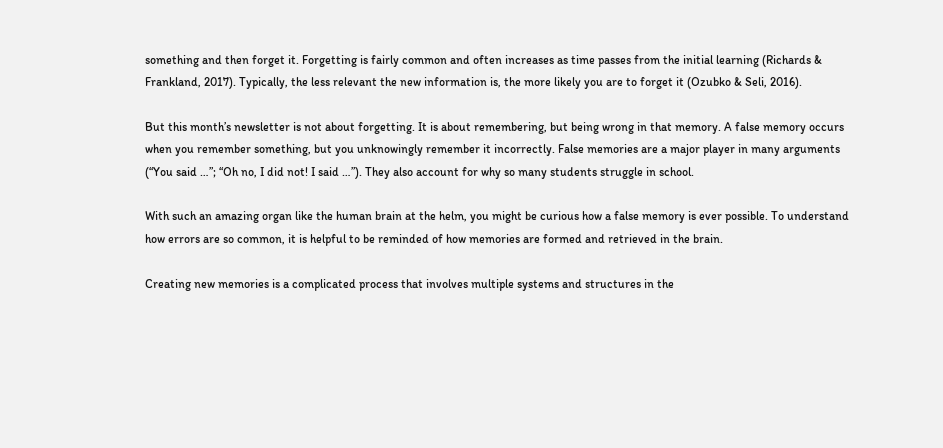something and then forget it. Forgetting is fairly common and often increases as time passes from the initial learning (Richards & Frankland, 2017). Typically, the less relevant the new information is, the more likely you are to forget it (Ozubko & Seli, 2016).

But this month’s newsletter is not about forgetting. It is about remembering, but being wrong in that memory. A false memory occurs when you remember something, but you unknowingly remember it incorrectly. False memories are a major player in many arguments (“You said …”; “Oh no, I did not! I said …”). They also account for why so many students struggle in school.

With such an amazing organ like the human brain at the helm, you might be curious how a false memory is ever possible. To understand how errors are so common, it is helpful to be reminded of how memories are formed and retrieved in the brain.

Creating new memories is a complicated process that involves multiple systems and structures in the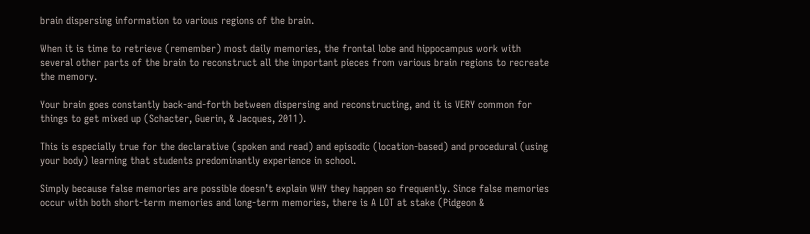brain dispersing information to various regions of the brain.

When it is time to retrieve (remember) most daily memories, the frontal lobe and hippocampus work with several other parts of the brain to reconstruct all the important pieces from various brain regions to recreate the memory.

Your brain goes constantly back-and-forth between dispersing and reconstructing, and it is VERY common for things to get mixed up (Schacter, Guerin, & Jacques, 2011).

This is especially true for the declarative (spoken and read) and episodic (location-based) and procedural (using your body) learning that students predominantly experience in school.

Simply because false memories are possible doesn’t explain WHY they happen so frequently. Since false memories occur with both short-term memories and long-term memories, there is A LOT at stake (Pidgeon &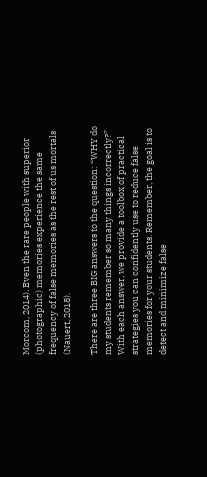Morcom, 2014). Even the rare people with superior (photographic) memories experience the same frequency of false memories as the rest of us mortals (Nauert, 2018).

There are three BIG answers to the question: “WHY do my students remember so many things incorrectly?” With each answer, we provide a toolbox of practical strategies you can confidently use to reduce false memories for your students. Remember, the goal is to detect and minimize false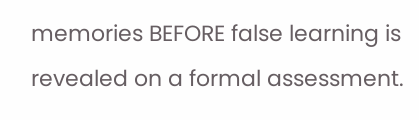memories BEFORE false learning is revealed on a formal assessment.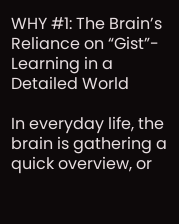WHY #1: The Brain’s Reliance on “Gist”- Learning in a Detailed World

In everyday life, the brain is gathering a quick overview, or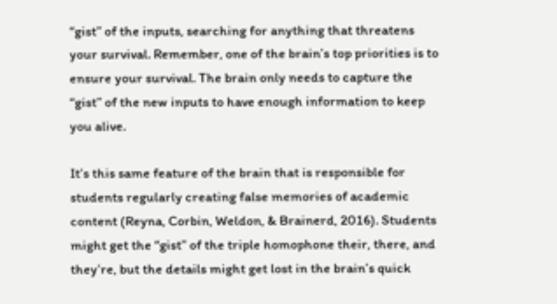“gist” of the inputs, searching for anything that threatens your survival. Remember, one of the brain’s top priorities is to ensure your survival. The brain only needs to capture the “gist” of the new inputs to have enough information to keep you alive.

It’s this same feature of the brain that is responsible for students regularly creating false memories of academic content (Reyna, Corbin, Weldon, & Brainerd, 2016). Students might get the “gist” of the triple homophone their, there, and they’re, but the details might get lost in the brain’s quick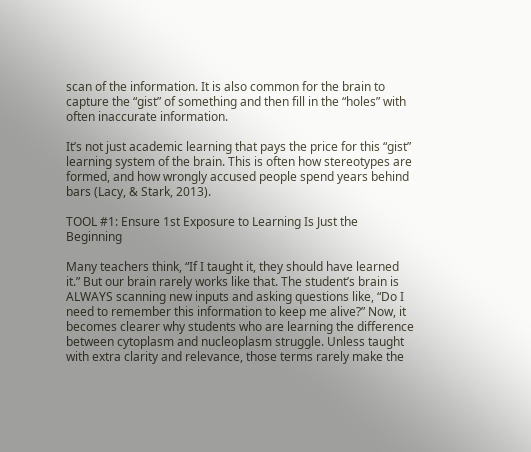scan of the information. It is also common for the brain to capture the “gist” of something and then fill in the “holes” with often inaccurate information.

It’s not just academic learning that pays the price for this “gist” learning system of the brain. This is often how stereotypes are formed, and how wrongly accused people spend years behind bars (Lacy, & Stark, 2013).

TOOL #1: Ensure 1st Exposure to Learning Is Just the Beginning

Many teachers think, “If I taught it, they should have learned it.” But our brain rarely works like that. The student’s brain is ALWAYS scanning new inputs and asking questions like, “Do I need to remember this information to keep me alive?” Now, it becomes clearer why students who are learning the difference between cytoplasm and nucleoplasm struggle. Unless taught with extra clarity and relevance, those terms rarely make the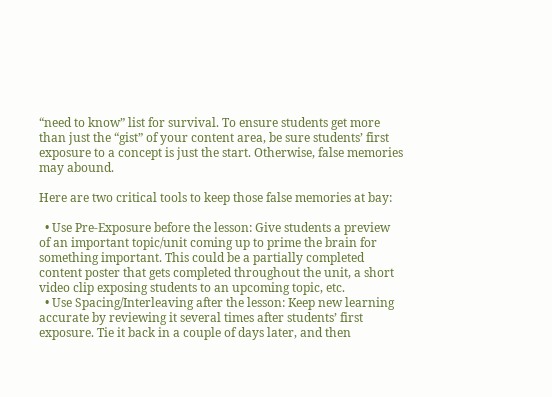“need to know” list for survival. To ensure students get more than just the “gist” of your content area, be sure students’ first exposure to a concept is just the start. Otherwise, false memories may abound.

Here are two critical tools to keep those false memories at bay:

  • Use Pre-Exposure before the lesson: Give students a preview of an important topic/unit coming up to prime the brain for something important. This could be a partially completed content poster that gets completed throughout the unit, a short video clip exposing students to an upcoming topic, etc.
  • Use Spacing/Interleaving after the lesson: Keep new learning accurate by reviewing it several times after students’ first exposure. Tie it back in a couple of days later, and then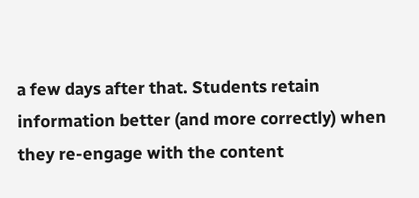a few days after that. Students retain information better (and more correctly) when they re-engage with the content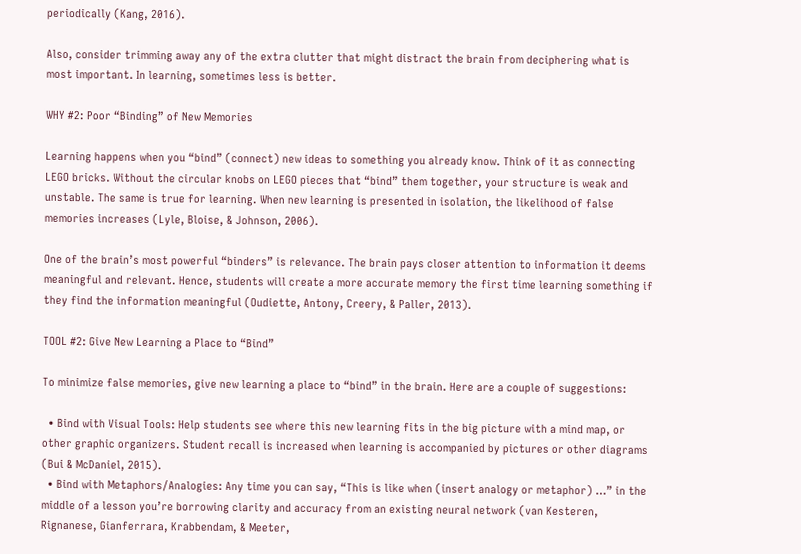periodically (Kang, 2016).

Also, consider trimming away any of the extra clutter that might distract the brain from deciphering what is most important. In learning, sometimes less is better.

WHY #2: Poor “Binding” of New Memories

Learning happens when you “bind” (connect) new ideas to something you already know. Think of it as connecting LEGO bricks. Without the circular knobs on LEGO pieces that “bind” them together, your structure is weak and unstable. The same is true for learning. When new learning is presented in isolation, the likelihood of false memories increases (Lyle, Bloise, & Johnson, 2006).

One of the brain’s most powerful “binders” is relevance. The brain pays closer attention to information it deems meaningful and relevant. Hence, students will create a more accurate memory the first time learning something if they find the information meaningful (Oudiette, Antony, Creery, & Paller, 2013).

TOOL #2: Give New Learning a Place to “Bind”

To minimize false memories, give new learning a place to “bind” in the brain. Here are a couple of suggestions:

  • Bind with Visual Tools: Help students see where this new learning fits in the big picture with a mind map, or other graphic organizers. Student recall is increased when learning is accompanied by pictures or other diagrams (Bui & McDaniel, 2015).
  • Bind with Metaphors/Analogies: Any time you can say, “This is like when (insert analogy or metaphor) …” in the middle of a lesson you’re borrowing clarity and accuracy from an existing neural network (van Kesteren, Rignanese, Gianferrara, Krabbendam, & Meeter,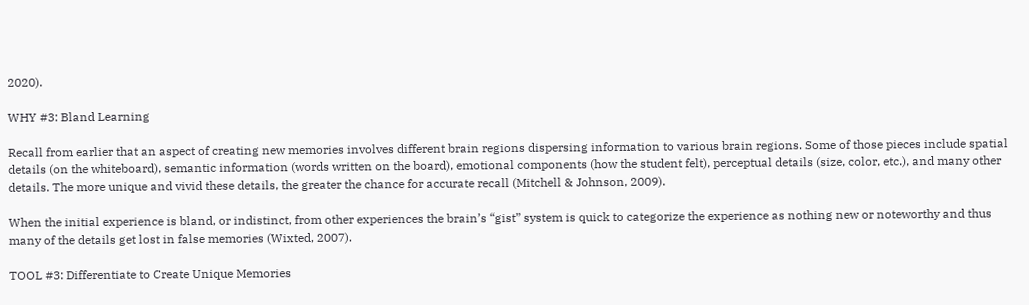2020).

WHY #3: Bland Learning

Recall from earlier that an aspect of creating new memories involves different brain regions dispersing information to various brain regions. Some of those pieces include spatial details (on the whiteboard), semantic information (words written on the board), emotional components (how the student felt), perceptual details (size, color, etc.), and many other details. The more unique and vivid these details, the greater the chance for accurate recall (Mitchell & Johnson, 2009).

When the initial experience is bland, or indistinct, from other experiences the brain’s “gist” system is quick to categorize the experience as nothing new or noteworthy and thus many of the details get lost in false memories (Wixted, 2007).

TOOL #3: Differentiate to Create Unique Memories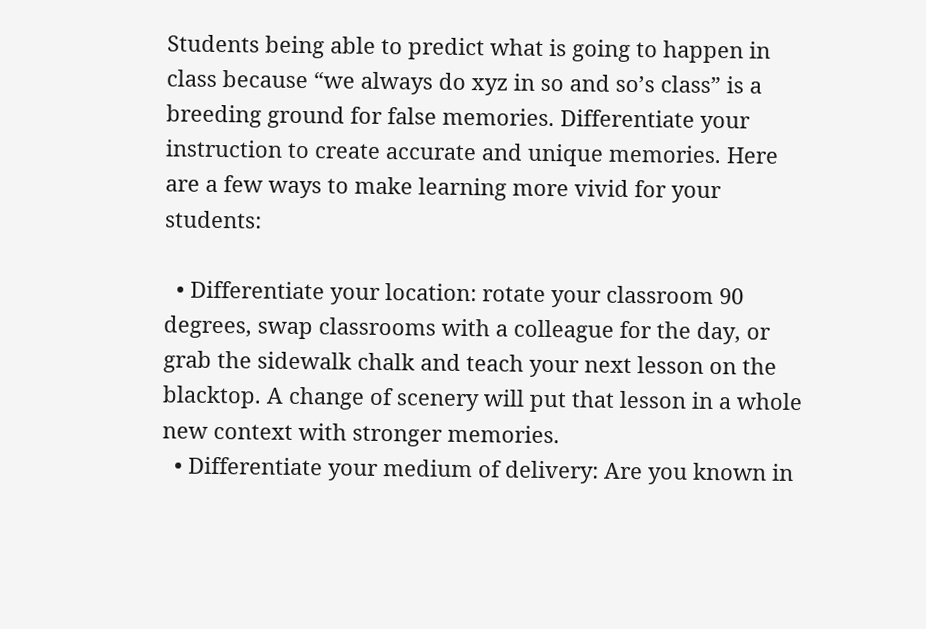Students being able to predict what is going to happen in class because “we always do xyz in so and so’s class” is a breeding ground for false memories. Differentiate your instruction to create accurate and unique memories. Here are a few ways to make learning more vivid for your students:

  • Differentiate your location: rotate your classroom 90 degrees, swap classrooms with a colleague for the day, or grab the sidewalk chalk and teach your next lesson on the blacktop. A change of scenery will put that lesson in a whole new context with stronger memories.
  • Differentiate your medium of delivery: Are you known in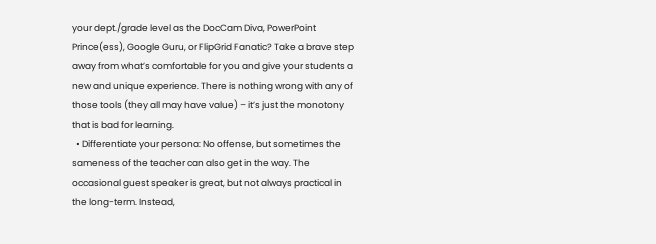your dept./grade level as the DocCam Diva, PowerPoint Prince(ess), Google Guru, or FlipGrid Fanatic? Take a brave step away from what’s comfortable for you and give your students a new and unique experience. There is nothing wrong with any of those tools (they all may have value) – it’s just the monotony that is bad for learning.
  • Differentiate your persona: No offense, but sometimes the sameness of the teacher can also get in the way. The occasional guest speaker is great, but not always practical in the long-term. Instead,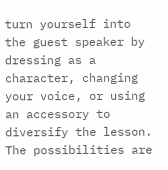turn yourself into the guest speaker by dressing as a character, changing your voice, or using an accessory to diversify the lesson. The possibilities are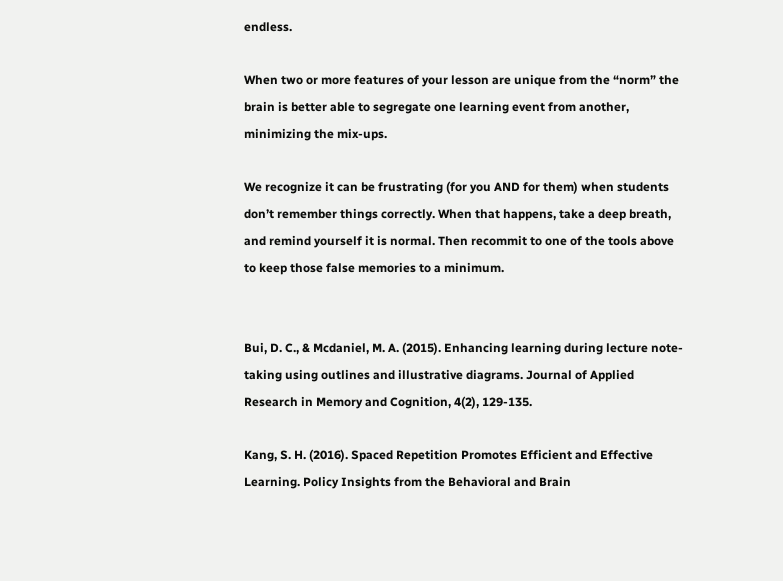endless.

When two or more features of your lesson are unique from the “norm” the brain is better able to segregate one learning event from another, minimizing the mix-ups.

We recognize it can be frustrating (for you AND for them) when students don’t remember things correctly. When that happens, take a deep breath, and remind yourself it is normal. Then recommit to one of the tools above to keep those false memories to a minimum.


Bui, D. C., & Mcdaniel, M. A. (2015). Enhancing learning during lecture note-taking using outlines and illustrative diagrams. Journal of Applied Research in Memory and Cognition, 4(2), 129-135.

Kang, S. H. (2016). Spaced Repetition Promotes Efficient and Effective Learning. Policy Insights from the Behavioral and Brain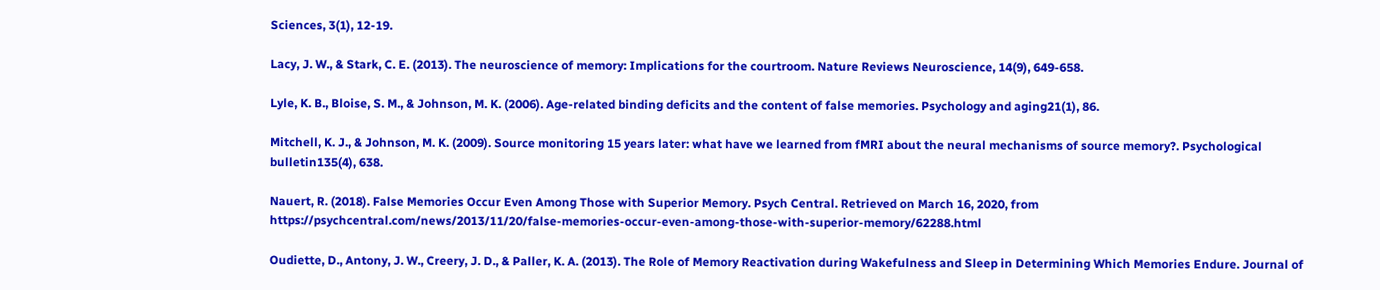Sciences, 3(1), 12-19.

Lacy, J. W., & Stark, C. E. (2013). The neuroscience of memory: Implications for the courtroom. Nature Reviews Neuroscience, 14(9), 649-658.

Lyle, K. B., Bloise, S. M., & Johnson, M. K. (2006). Age-related binding deficits and the content of false memories. Psychology and aging21(1), 86.

Mitchell, K. J., & Johnson, M. K. (2009). Source monitoring 15 years later: what have we learned from fMRI about the neural mechanisms of source memory?. Psychological bulletin135(4), 638.

Nauert, R. (2018). False Memories Occur Even Among Those with Superior Memory. Psych Central. Retrieved on March 16, 2020, from https://psychcentral.com/news/2013/11/20/false-memories-occur-even-among-those-with-superior-memory/62288.html

Oudiette, D., Antony, J. W., Creery, J. D., & Paller, K. A. (2013). The Role of Memory Reactivation during Wakefulness and Sleep in Determining Which Memories Endure. Journal of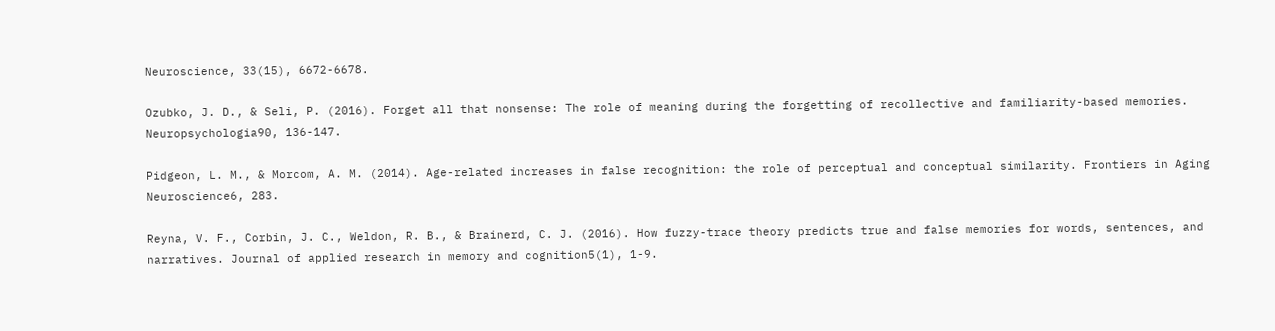Neuroscience, 33(15), 6672-6678.

Ozubko, J. D., & Seli, P. (2016). Forget all that nonsense: The role of meaning during the forgetting of recollective and familiarity-based memories. Neuropsychologia90, 136-147.

Pidgeon, L. M., & Morcom, A. M. (2014). Age-related increases in false recognition: the role of perceptual and conceptual similarity. Frontiers in Aging Neuroscience6, 283.

Reyna, V. F., Corbin, J. C., Weldon, R. B., & Brainerd, C. J. (2016). How fuzzy-trace theory predicts true and false memories for words, sentences, and narratives. Journal of applied research in memory and cognition5(1), 1-9.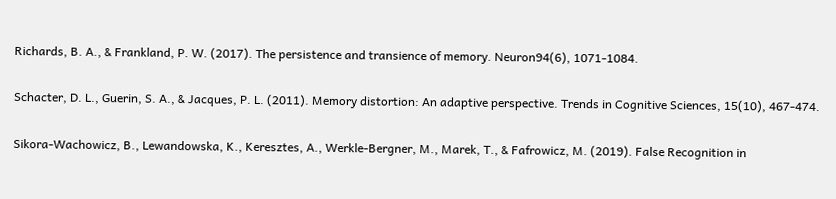Richards, B. A., & Frankland, P. W. (2017). The persistence and transience of memory. Neuron94(6), 1071-1084.

Schacter, D. L., Guerin, S. A., & Jacques, P. L. (2011). Memory distortion: An adaptive perspective. Trends in Cognitive Sciences, 15(10), 467-474.

Sikora-Wachowicz, B., Lewandowska, K., Keresztes, A., Werkle-Bergner, M., Marek, T., & Fafrowicz, M. (2019). False Recognition in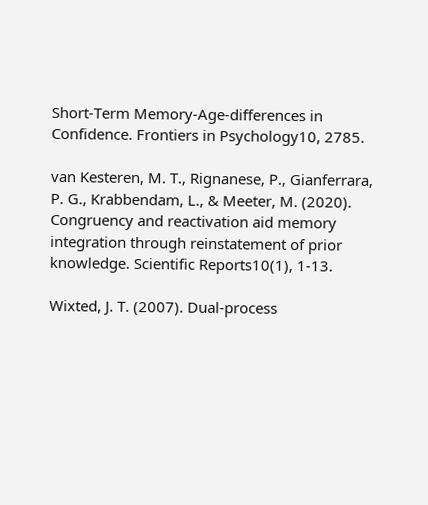Short-Term Memory-Age-differences in Confidence. Frontiers in Psychology10, 2785.

van Kesteren, M. T., Rignanese, P., Gianferrara, P. G., Krabbendam, L., & Meeter, M. (2020). Congruency and reactivation aid memory integration through reinstatement of prior knowledge. Scientific Reports10(1), 1-13.

Wixted, J. T. (2007). Dual-process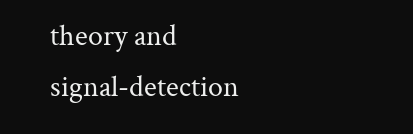theory and signal-detection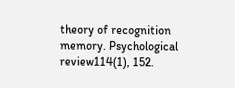theory of recognition memory. Psychological review114(1), 152.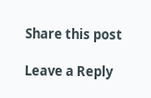Share this post

Leave a Reply